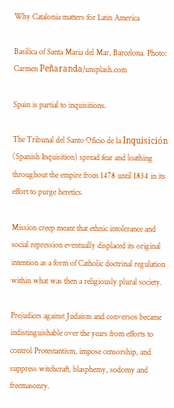Why Catalonia matters for Latin America

Basilica of Santa Maria del Mar, Barcelona. Photo: Carmen Peñaranda/unsplash.com

Spain is partial to inquisitions.

The Tribunal del Santo Oficio de la Inquisición (Spanish Inquisition) spread fear and loathing throughout the empire from 1478 until 1834 in its effort to purge heretics.

Mission creep meant that ethnic intolerance and social repression eventually displaced its original intention as a form of Catholic doctrinal regulation within what was then a religiously plural society.

Prejudices against Judaism and conversos became indistinguishable over the years from efforts to control Protestantism, impose censorship, and suppress witchcraft, blasphemy, sodomy and freemasonry.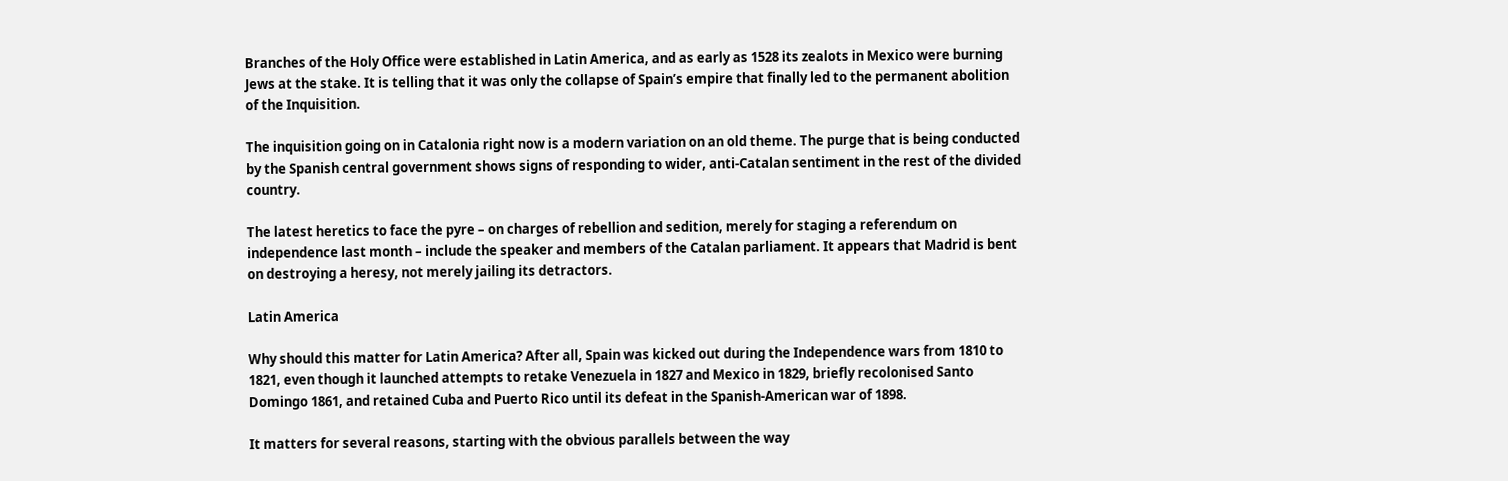Branches of the Holy Office were established in Latin America, and as early as 1528 its zealots in Mexico were burning Jews at the stake. It is telling that it was only the collapse of Spain’s empire that finally led to the permanent abolition of the Inquisition.

The inquisition going on in Catalonia right now is a modern variation on an old theme. The purge that is being conducted by the Spanish central government shows signs of responding to wider, anti-Catalan sentiment in the rest of the divided country.

The latest heretics to face the pyre – on charges of rebellion and sedition, merely for staging a referendum on independence last month – include the speaker and members of the Catalan parliament. It appears that Madrid is bent on destroying a heresy, not merely jailing its detractors.

Latin America

Why should this matter for Latin America? After all, Spain was kicked out during the Independence wars from 1810 to 1821, even though it launched attempts to retake Venezuela in 1827 and Mexico in 1829, briefly recolonised Santo Domingo 1861, and retained Cuba and Puerto Rico until its defeat in the Spanish-American war of 1898.

It matters for several reasons, starting with the obvious parallels between the way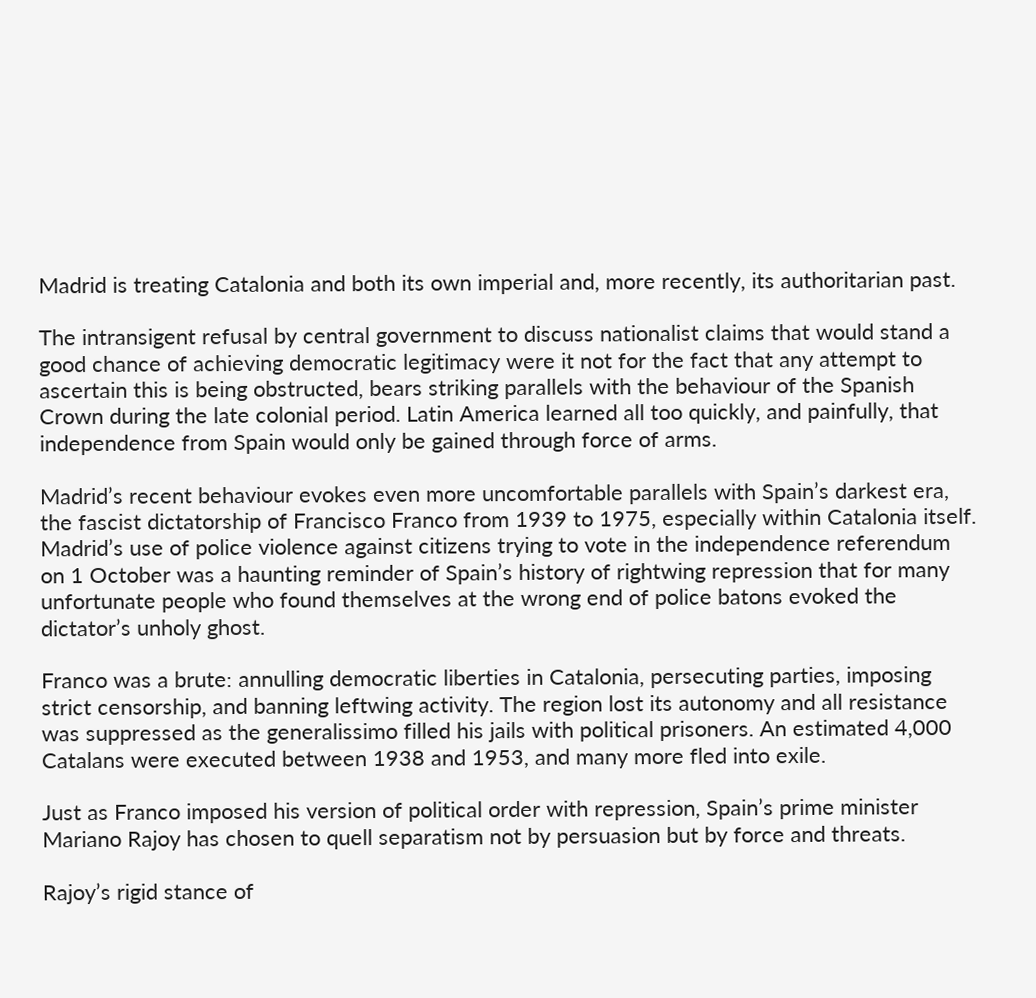Madrid is treating Catalonia and both its own imperial and, more recently, its authoritarian past.

The intransigent refusal by central government to discuss nationalist claims that would stand a good chance of achieving democratic legitimacy were it not for the fact that any attempt to ascertain this is being obstructed, bears striking parallels with the behaviour of the Spanish Crown during the late colonial period. Latin America learned all too quickly, and painfully, that independence from Spain would only be gained through force of arms.

Madrid’s recent behaviour evokes even more uncomfortable parallels with Spain’s darkest era, the fascist dictatorship of Francisco Franco from 1939 to 1975, especially within Catalonia itself. Madrid’s use of police violence against citizens trying to vote in the independence referendum on 1 October was a haunting reminder of Spain’s history of rightwing repression that for many unfortunate people who found themselves at the wrong end of police batons evoked the dictator’s unholy ghost.

Franco was a brute: annulling democratic liberties in Catalonia, persecuting parties, imposing strict censorship, and banning leftwing activity. The region lost its autonomy and all resistance was suppressed as the generalissimo filled his jails with political prisoners. An estimated 4,000 Catalans were executed between 1938 and 1953, and many more fled into exile.

Just as Franco imposed his version of political order with repression, Spain’s prime minister Mariano Rajoy has chosen to quell separatism not by persuasion but by force and threats.

Rajoy’s rigid stance of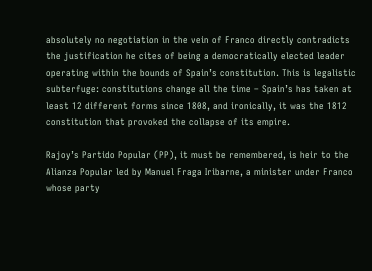absolutely no negotiation in the vein of Franco directly contradicts the justification he cites of being a democratically elected leader operating within the bounds of Spain’s constitution. This is legalistic subterfuge: constitutions change all the time – Spain’s has taken at least 12 different forms since 1808, and ironically, it was the 1812 constitution that provoked the collapse of its empire.

Rajoy’s Partido Popular (PP), it must be remembered, is heir to the Alianza Popular led by Manuel Fraga Iribarne, a minister under Franco whose party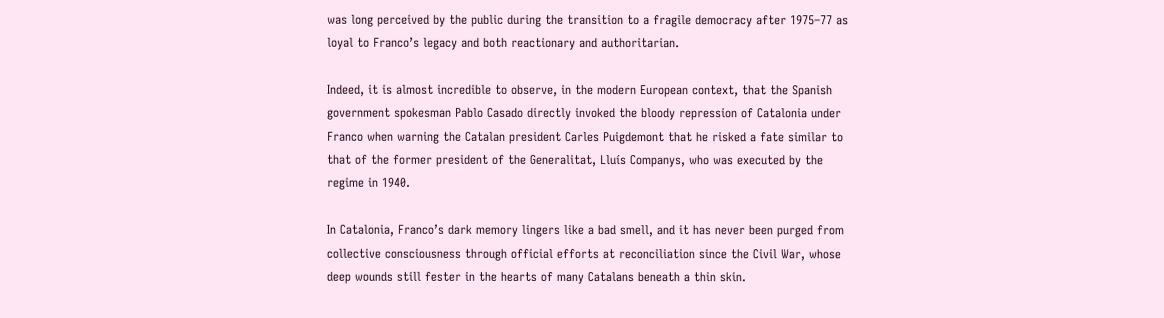was long perceived by the public during the transition to a fragile democracy after 1975–77 as loyal to Franco’s legacy and both reactionary and authoritarian.

Indeed, it is almost incredible to observe, in the modern European context, that the Spanish government spokesman Pablo Casado directly invoked the bloody repression of Catalonia under Franco when warning the Catalan president Carles Puigdemont that he risked a fate similar to that of the former president of the Generalitat, Lluís Companys, who was executed by the regime in 1940.

In Catalonia, Franco’s dark memory lingers like a bad smell, and it has never been purged from collective consciousness through official efforts at reconciliation since the Civil War, whose deep wounds still fester in the hearts of many Catalans beneath a thin skin.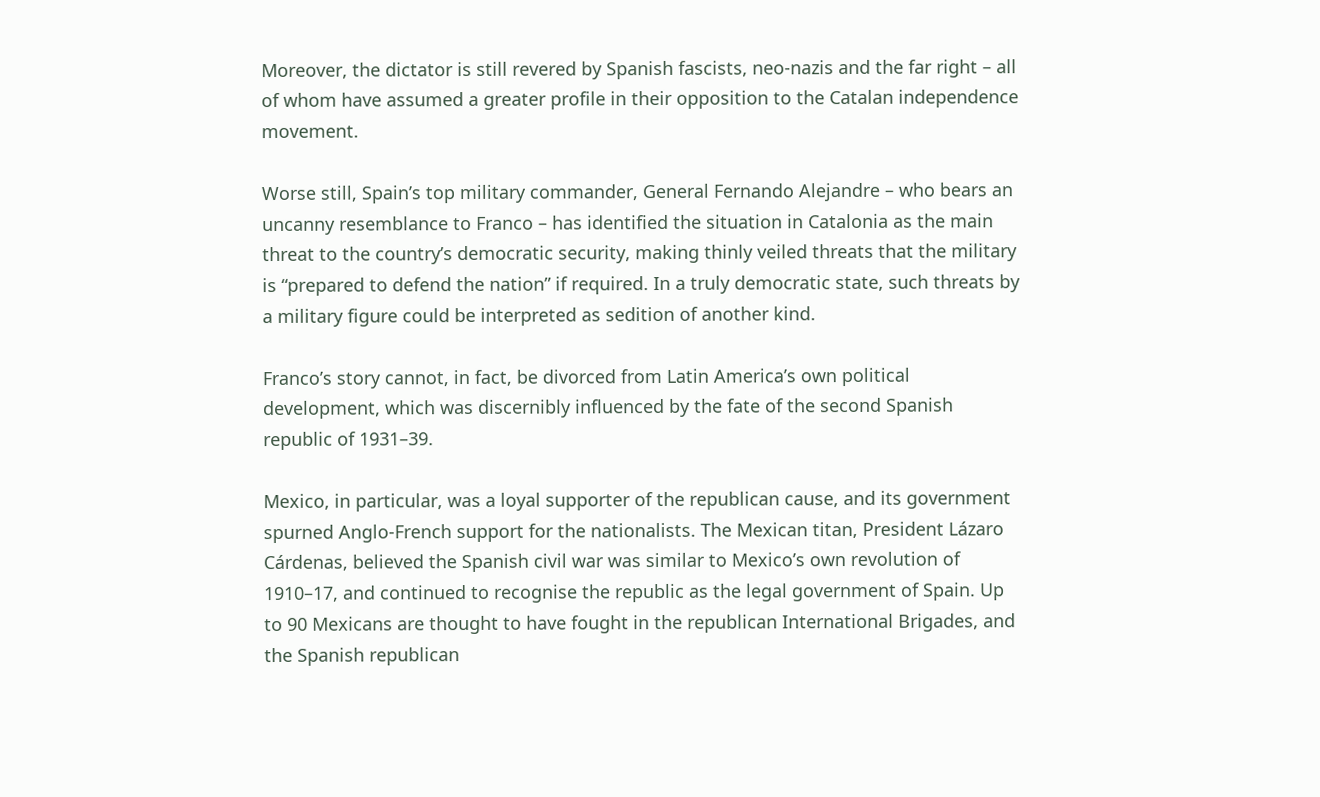Moreover, the dictator is still revered by Spanish fascists, neo-nazis and the far right – all of whom have assumed a greater profile in their opposition to the Catalan independence movement.

Worse still, Spain’s top military commander, General Fernando Alejandre – who bears an uncanny resemblance to Franco – has identified the situation in Catalonia as the main threat to the country’s democratic security, making thinly veiled threats that the military is “prepared to defend the nation” if required. In a truly democratic state, such threats by a military figure could be interpreted as sedition of another kind.

Franco’s story cannot, in fact, be divorced from Latin America’s own political development, which was discernibly influenced by the fate of the second Spanish republic of 1931–39.

Mexico, in particular, was a loyal supporter of the republican cause, and its government spurned Anglo-French support for the nationalists. The Mexican titan, President Lázaro Cárdenas, believed the Spanish civil war was similar to Mexico’s own revolution of 1910–17, and continued to recognise the republic as the legal government of Spain. Up to 90 Mexicans are thought to have fought in the republican International Brigades, and the Spanish republican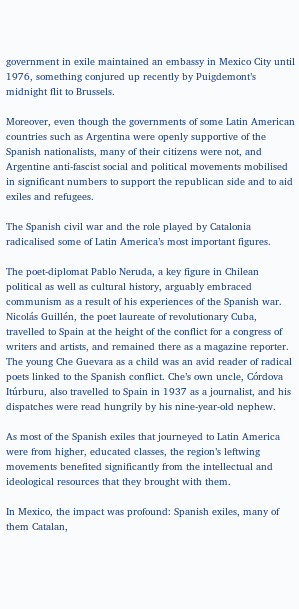government in exile maintained an embassy in Mexico City until 1976, something conjured up recently by Puigdemont’s midnight flit to Brussels.

Moreover, even though the governments of some Latin American countries such as Argentina were openly supportive of the Spanish nationalists, many of their citizens were not, and Argentine anti-fascist social and political movements mobilised in significant numbers to support the republican side and to aid exiles and refugees.

The Spanish civil war and the role played by Catalonia radicalised some of Latin America’s most important figures.

The poet-diplomat Pablo Neruda, a key figure in Chilean political as well as cultural history, arguably embraced communism as a result of his experiences of the Spanish war. Nicolás Guillén, the poet laureate of revolutionary Cuba, travelled to Spain at the height of the conflict for a congress of writers and artists, and remained there as a magazine reporter. The young Che Guevara as a child was an avid reader of radical poets linked to the Spanish conflict. Che’s own uncle, Córdova Itúrburu, also travelled to Spain in 1937 as a journalist, and his dispatches were read hungrily by his nine-year-old nephew.

As most of the Spanish exiles that journeyed to Latin America were from higher, educated classes, the region’s leftwing movements benefited significantly from the intellectual and ideological resources that they brought with them.

In Mexico, the impact was profound: Spanish exiles, many of them Catalan,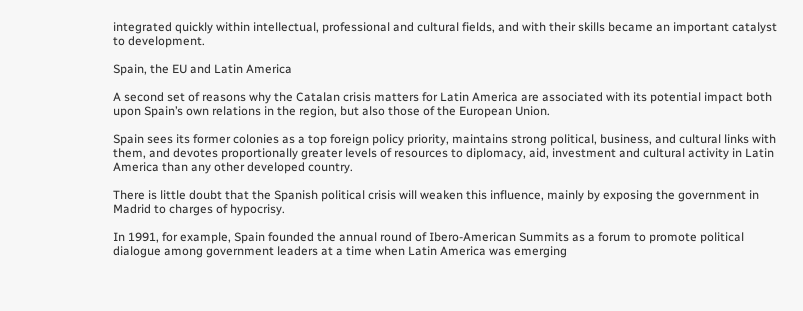integrated quickly within intellectual, professional and cultural fields, and with their skills became an important catalyst to development.

Spain, the EU and Latin America

A second set of reasons why the Catalan crisis matters for Latin America are associated with its potential impact both upon Spain’s own relations in the region, but also those of the European Union.

Spain sees its former colonies as a top foreign policy priority, maintains strong political, business, and cultural links with them, and devotes proportionally greater levels of resources to diplomacy, aid, investment and cultural activity in Latin America than any other developed country.

There is little doubt that the Spanish political crisis will weaken this influence, mainly by exposing the government in Madrid to charges of hypocrisy.

In 1991, for example, Spain founded the annual round of Ibero-American Summits as a forum to promote political dialogue among government leaders at a time when Latin America was emerging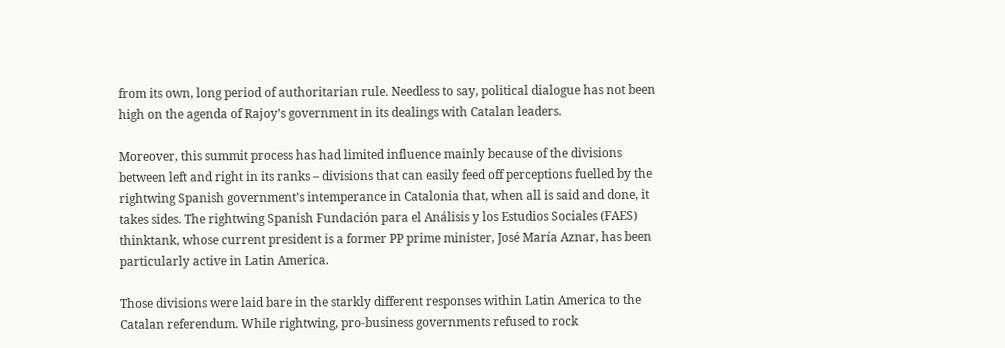from its own, long period of authoritarian rule. Needless to say, political dialogue has not been high on the agenda of Rajoy’s government in its dealings with Catalan leaders.

Moreover, this summit process has had limited influence mainly because of the divisions between left and right in its ranks – divisions that can easily feed off perceptions fuelled by the rightwing Spanish government’s intemperance in Catalonia that, when all is said and done, it takes sides. The rightwing Spanish Fundación para el Análisis y los Estudios Sociales (FAES) thinktank, whose current president is a former PP prime minister, José María Aznar, has been particularly active in Latin America.

Those divisions were laid bare in the starkly different responses within Latin America to the Catalan referendum. While rightwing, pro-business governments refused to rock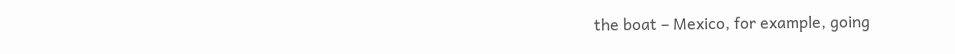the boat – Mexico, for example, going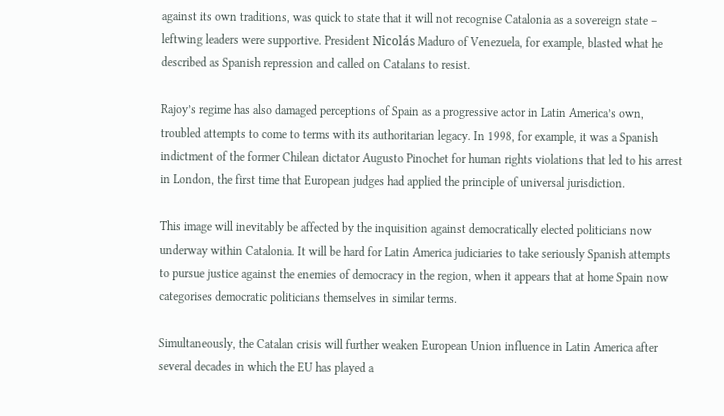against its own traditions, was quick to state that it will not recognise Catalonia as a sovereign state – leftwing leaders were supportive. President Nicolás Maduro of Venezuela, for example, blasted what he described as Spanish repression and called on Catalans to resist.

Rajoy’s regime has also damaged perceptions of Spain as a progressive actor in Latin America’s own, troubled attempts to come to terms with its authoritarian legacy. In 1998, for example, it was a Spanish indictment of the former Chilean dictator Augusto Pinochet for human rights violations that led to his arrest in London, the first time that European judges had applied the principle of universal jurisdiction.

This image will inevitably be affected by the inquisition against democratically elected politicians now underway within Catalonia. It will be hard for Latin America judiciaries to take seriously Spanish attempts to pursue justice against the enemies of democracy in the region, when it appears that at home Spain now categorises democratic politicians themselves in similar terms.

Simultaneously, the Catalan crisis will further weaken European Union influence in Latin America after several decades in which the EU has played a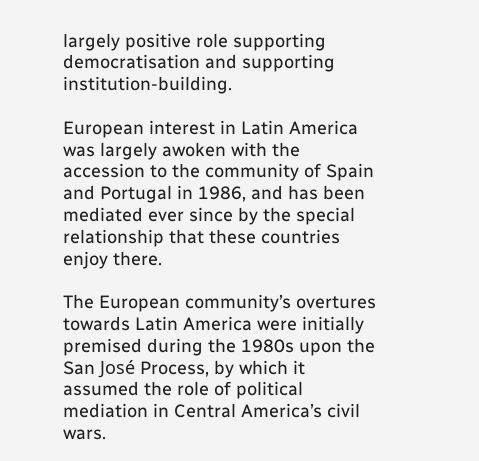largely positive role supporting democratisation and supporting institution-building.

European interest in Latin America was largely awoken with the accession to the community of Spain and Portugal in 1986, and has been mediated ever since by the special relationship that these countries enjoy there.

The European community’s overtures towards Latin America were initially premised during the 1980s upon the San José Process, by which it assumed the role of political mediation in Central America’s civil wars.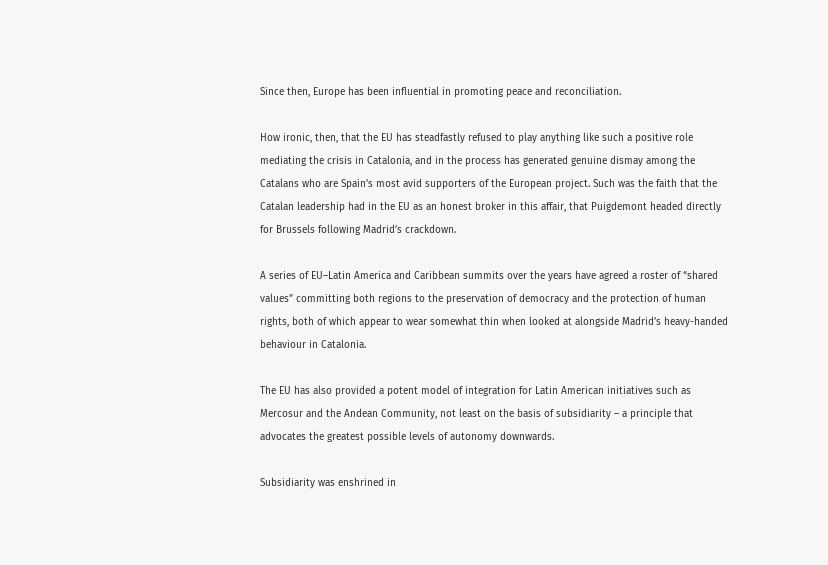Since then, Europe has been influential in promoting peace and reconciliation.

How ironic, then, that the EU has steadfastly refused to play anything like such a positive role mediating the crisis in Catalonia, and in the process has generated genuine dismay among the Catalans who are Spain’s most avid supporters of the European project. Such was the faith that the Catalan leadership had in the EU as an honest broker in this affair, that Puigdemont headed directly for Brussels following Madrid’s crackdown.

A series of EU–Latin America and Caribbean summits over the years have agreed a roster of “shared values” committing both regions to the preservation of democracy and the protection of human rights, both of which appear to wear somewhat thin when looked at alongside Madrid’s heavy-handed behaviour in Catalonia.

The EU has also provided a potent model of integration for Latin American initiatives such as Mercosur and the Andean Community, not least on the basis of subsidiarity – a principle that advocates the greatest possible levels of autonomy downwards.

Subsidiarity was enshrined in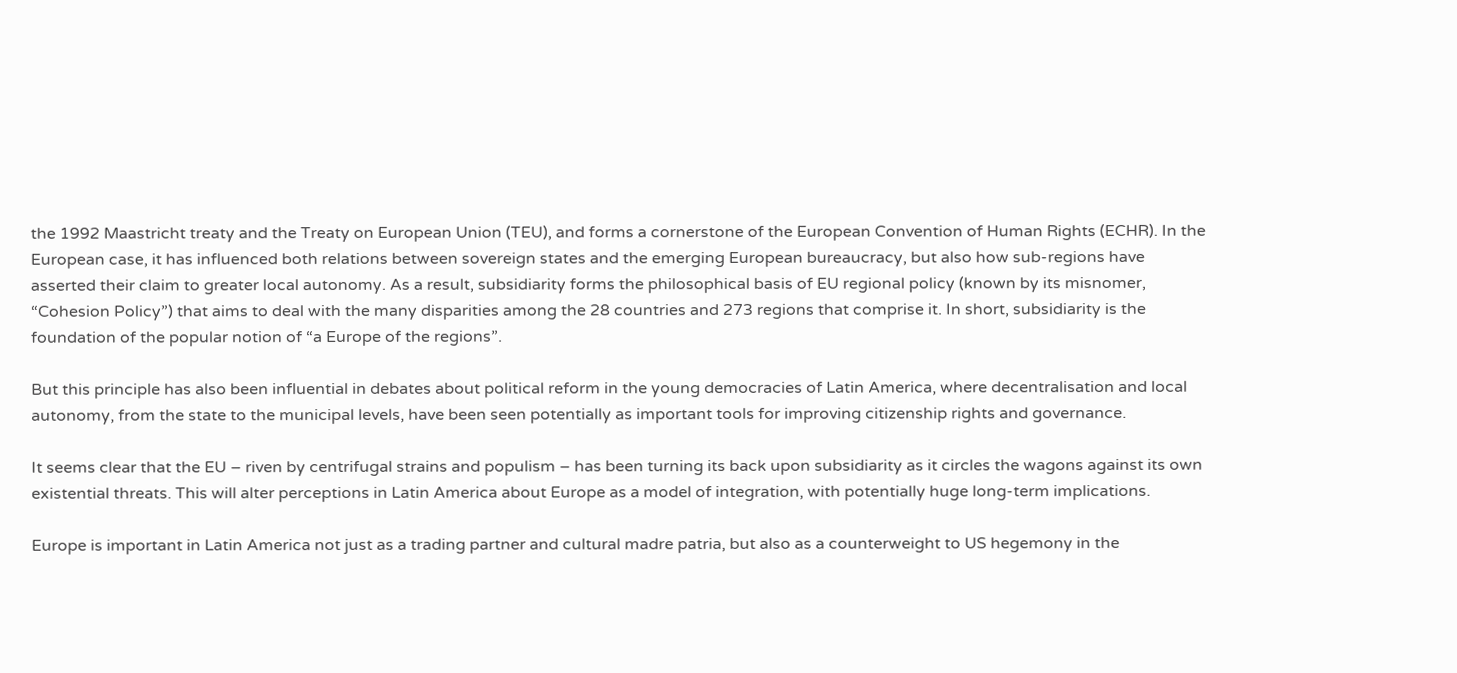the 1992 Maastricht treaty and the Treaty on European Union (TEU), and forms a cornerstone of the European Convention of Human Rights (ECHR). In the European case, it has influenced both relations between sovereign states and the emerging European bureaucracy, but also how sub-regions have asserted their claim to greater local autonomy. As a result, subsidiarity forms the philosophical basis of EU regional policy (known by its misnomer, “Cohesion Policy”) that aims to deal with the many disparities among the 28 countries and 273 regions that comprise it. In short, subsidiarity is the foundation of the popular notion of “a Europe of the regions”.

But this principle has also been influential in debates about political reform in the young democracies of Latin America, where decentralisation and local autonomy, from the state to the municipal levels, have been seen potentially as important tools for improving citizenship rights and governance.

It seems clear that the EU – riven by centrifugal strains and populism – has been turning its back upon subsidiarity as it circles the wagons against its own existential threats. This will alter perceptions in Latin America about Europe as a model of integration, with potentially huge long-term implications.

Europe is important in Latin America not just as a trading partner and cultural madre patria, but also as a counterweight to US hegemony in the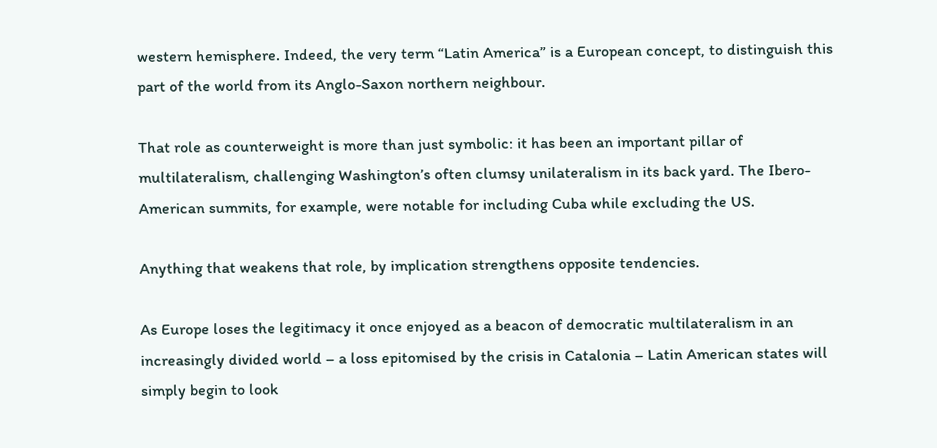western hemisphere. Indeed, the very term “Latin America” is a European concept, to distinguish this part of the world from its Anglo-Saxon northern neighbour.

That role as counterweight is more than just symbolic: it has been an important pillar of multilateralism, challenging Washington’s often clumsy unilateralism in its back yard. The Ibero-American summits, for example, were notable for including Cuba while excluding the US.

Anything that weakens that role, by implication strengthens opposite tendencies.

As Europe loses the legitimacy it once enjoyed as a beacon of democratic multilateralism in an increasingly divided world – a loss epitomised by the crisis in Catalonia – Latin American states will simply begin to look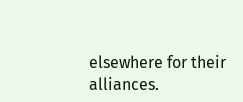elsewhere for their alliances.